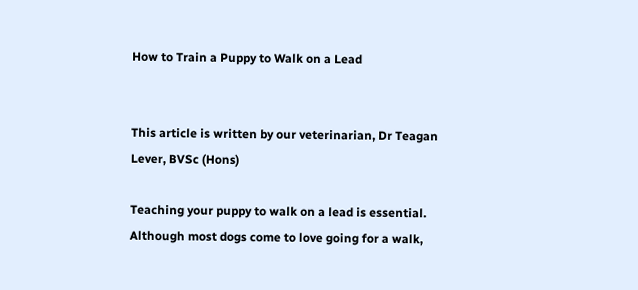How to Train a Puppy to Walk on a Lead


This article is written by our veterinarian, Dr Teagan Lever, BVSc (Hons)

Teaching your puppy to walk on a lead is essential. Although most dogs come to love going for a walk,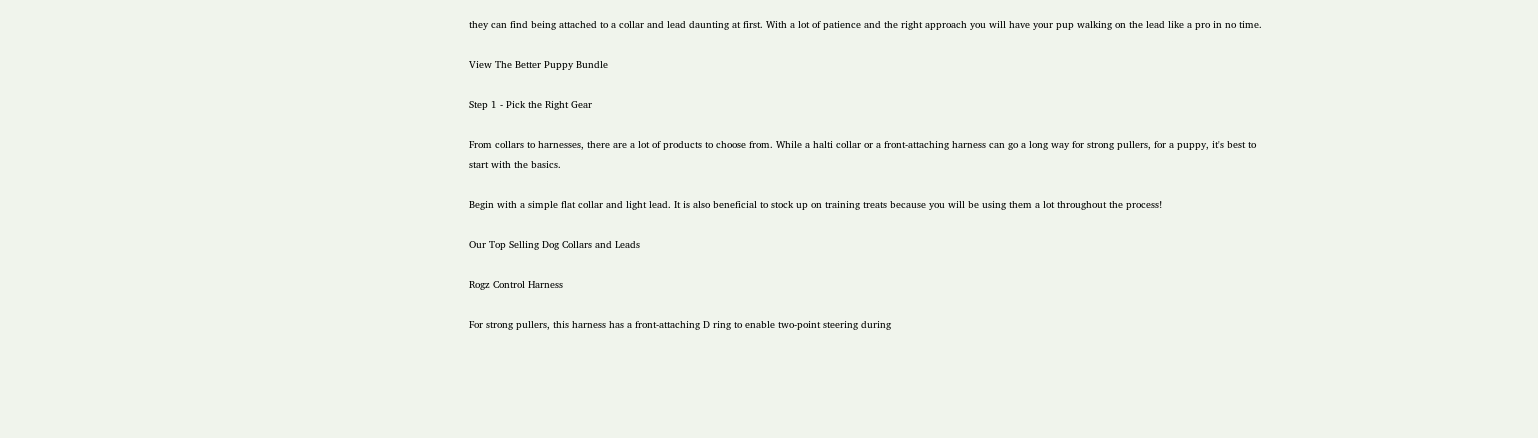they can find being attached to a collar and lead daunting at first. With a lot of patience and the right approach you will have your pup walking on the lead like a pro in no time.

View The Better Puppy Bundle

Step 1 - Pick the Right Gear

From collars to harnesses, there are a lot of products to choose from. While a halti collar or a front-attaching harness can go a long way for strong pullers, for a puppy, it's best to start with the basics.

Begin with a simple flat collar and light lead. It is also beneficial to stock up on training treats because you will be using them a lot throughout the process!

Our Top Selling Dog Collars and Leads

Rogz Control Harness

For strong pullers, this harness has a front-attaching D ring to enable two-point steering during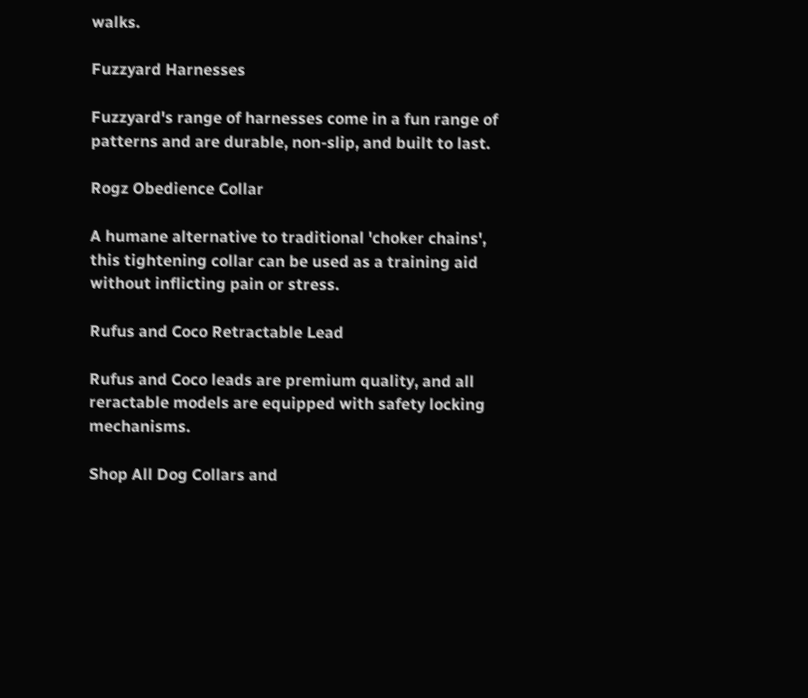walks.

Fuzzyard Harnesses

Fuzzyard's range of harnesses come in a fun range of patterns and are durable, non-slip, and built to last.

Rogz Obedience Collar

A humane alternative to traditional 'choker chains', this tightening collar can be used as a training aid without inflicting pain or stress.

Rufus and Coco Retractable Lead

Rufus and Coco leads are premium quality, and all reractable models are equipped with safety locking mechanisms.

Shop All Dog Collars and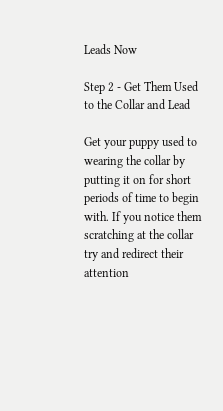Leads Now

Step 2 - Get Them Used to the Collar and Lead

Get your puppy used to wearing the collar by putting it on for short periods of time to begin with. If you notice them scratching at the collar try and redirect their attention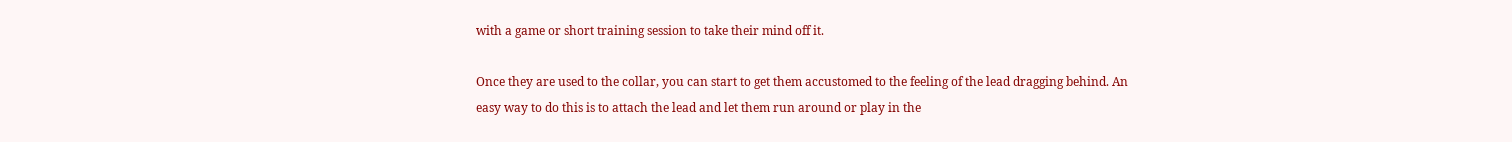with a game or short training session to take their mind off it.

Once they are used to the collar, you can start to get them accustomed to the feeling of the lead dragging behind. An easy way to do this is to attach the lead and let them run around or play in the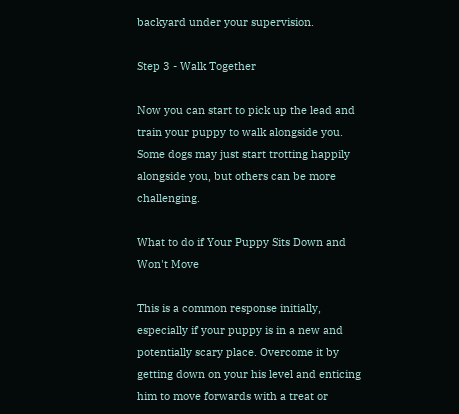backyard under your supervision.

Step 3 - Walk Together

Now you can start to pick up the lead and train your puppy to walk alongside you. Some dogs may just start trotting happily alongside you, but others can be more challenging.

What to do if Your Puppy Sits Down and Won't Move

This is a common response initially, especially if your puppy is in a new and potentially scary place. Overcome it by getting down on your his level and enticing him to move forwards with a treat or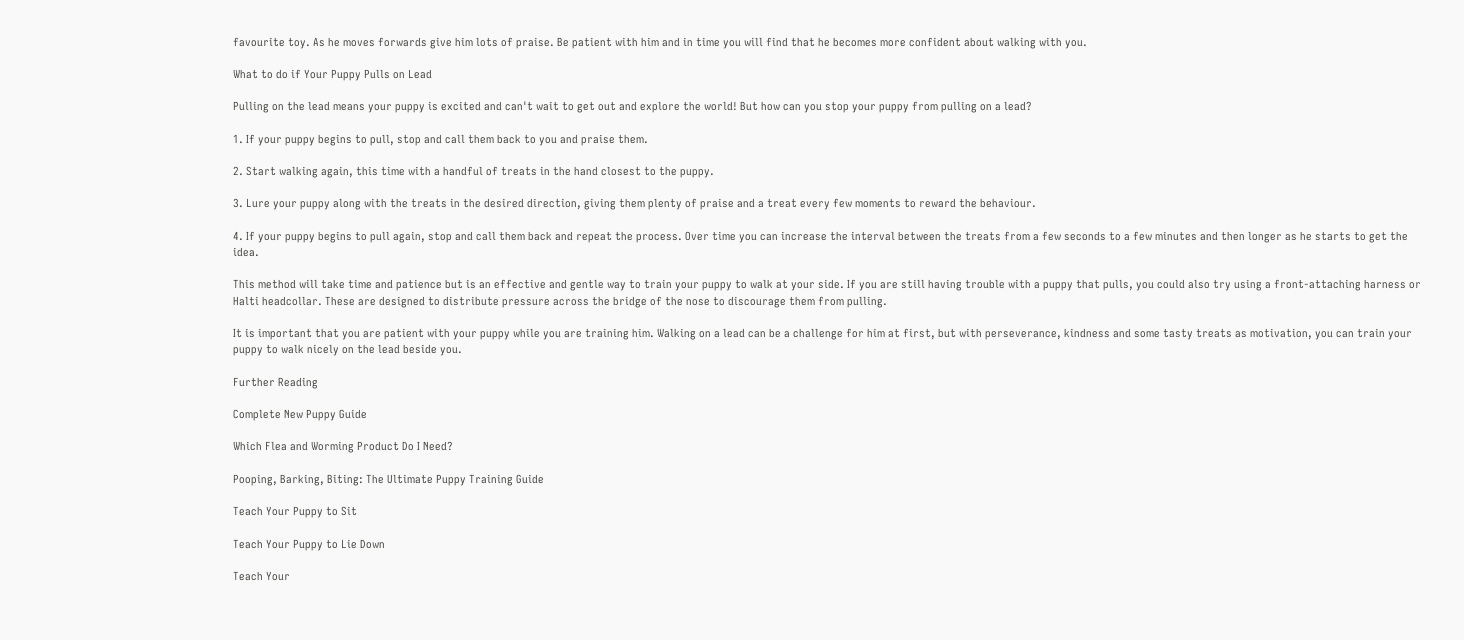favourite toy. As he moves forwards give him lots of praise. Be patient with him and in time you will find that he becomes more confident about walking with you.

What to do if Your Puppy Pulls on Lead

Pulling on the lead means your puppy is excited and can't wait to get out and explore the world! But how can you stop your puppy from pulling on a lead?

1. If your puppy begins to pull, stop and call them back to you and praise them.

2. Start walking again, this time with a handful of treats in the hand closest to the puppy.

3. Lure your puppy along with the treats in the desired direction, giving them plenty of praise and a treat every few moments to reward the behaviour.

4. If your puppy begins to pull again, stop and call them back and repeat the process. Over time you can increase the interval between the treats from a few seconds to a few minutes and then longer as he starts to get the idea.

This method will take time and patience but is an effective and gentle way to train your puppy to walk at your side. If you are still having trouble with a puppy that pulls, you could also try using a front-attaching harness or Halti headcollar. These are designed to distribute pressure across the bridge of the nose to discourage them from pulling.

It is important that you are patient with your puppy while you are training him. Walking on a lead can be a challenge for him at first, but with perseverance, kindness and some tasty treats as motivation, you can train your puppy to walk nicely on the lead beside you.

Further Reading

Complete New Puppy Guide

Which Flea and Worming Product Do I Need?

Pooping, Barking, Biting: The Ultimate Puppy Training Guide

Teach Your Puppy to Sit

Teach Your Puppy to Lie Down

Teach Your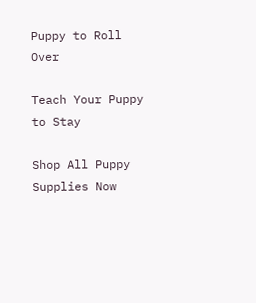Puppy to Roll Over

Teach Your Puppy to Stay

Shop All Puppy Supplies Now